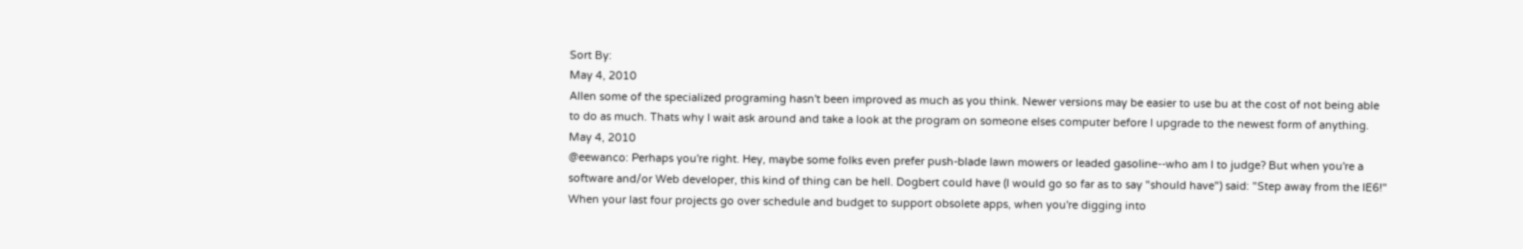Sort By:
May 4, 2010
Allen some of the specialized programing hasn't been improved as much as you think. Newer versions may be easier to use bu at the cost of not being able to do as much. Thats why I wait ask around and take a look at the program on someone elses computer before I upgrade to the newest form of anything.
May 4, 2010
@eewanco: Perhaps you're right. Hey, maybe some folks even prefer push-blade lawn mowers or leaded gasoline--who am I to judge? But when you're a software and/or Web developer, this kind of thing can be hell. Dogbert could have (I would go so far as to say "should have") said: "Step away from the IE6!" When your last four projects go over schedule and budget to support obsolete apps, when you're digging into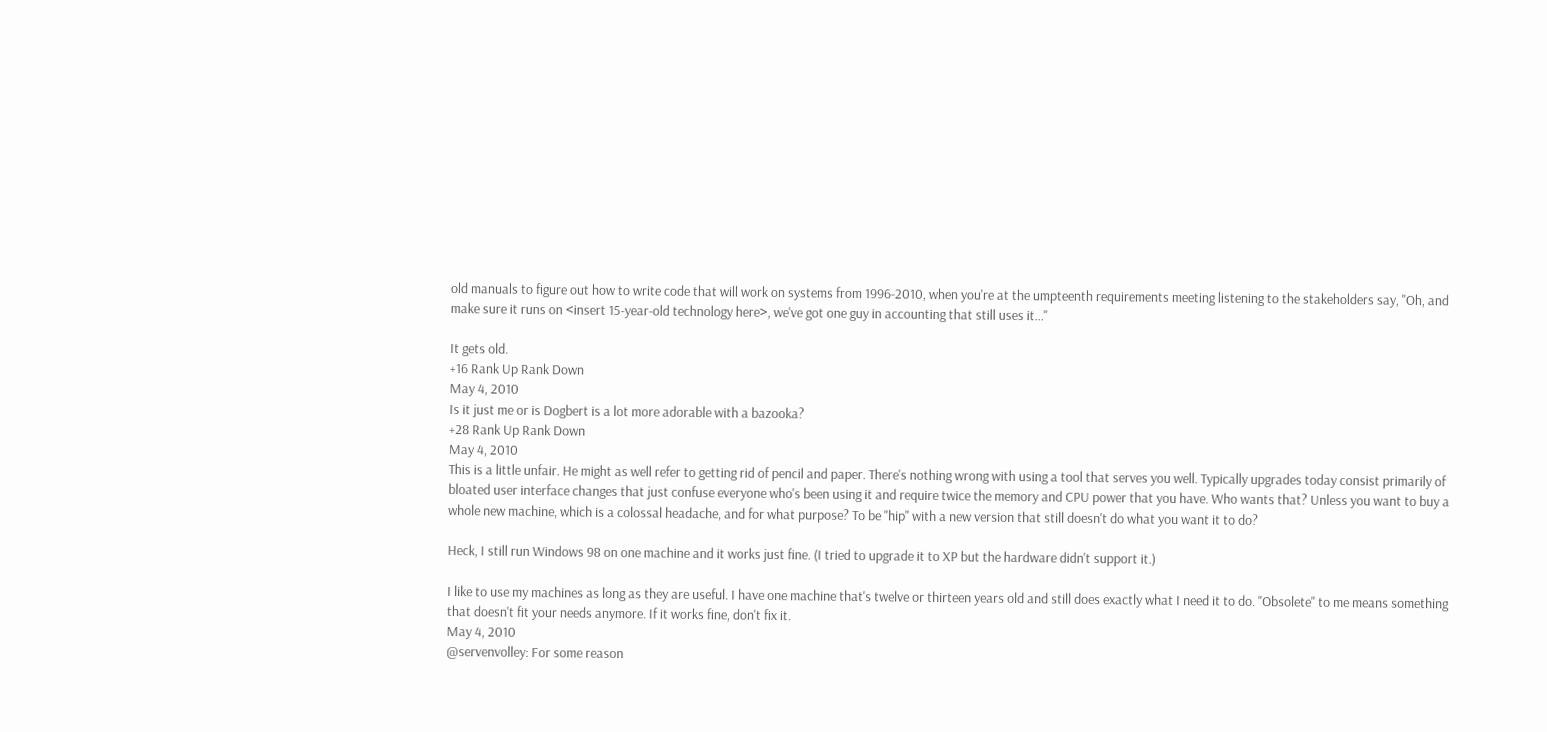old manuals to figure out how to write code that will work on systems from 1996-2010, when you're at the umpteenth requirements meeting listening to the stakeholders say, "Oh, and make sure it runs on <insert 15-year-old technology here>, we've got one guy in accounting that still uses it..."

It gets old.
+16 Rank Up Rank Down
May 4, 2010
Is it just me or is Dogbert is a lot more adorable with a bazooka?
+28 Rank Up Rank Down
May 4, 2010
This is a little unfair. He might as well refer to getting rid of pencil and paper. There's nothing wrong with using a tool that serves you well. Typically upgrades today consist primarily of bloated user interface changes that just confuse everyone who's been using it and require twice the memory and CPU power that you have. Who wants that? Unless you want to buy a whole new machine, which is a colossal headache, and for what purpose? To be "hip" with a new version that still doesn't do what you want it to do?

Heck, I still run Windows 98 on one machine and it works just fine. (I tried to upgrade it to XP but the hardware didn't support it.)

I like to use my machines as long as they are useful. I have one machine that's twelve or thirteen years old and still does exactly what I need it to do. "Obsolete" to me means something that doesn't fit your needs anymore. If it works fine, don't fix it.
May 4, 2010
@servenvolley: For some reason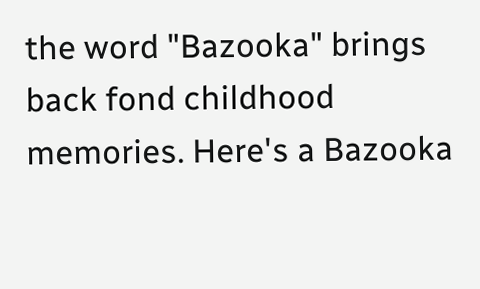the word "Bazooka" brings back fond childhood memories. Here's a Bazooka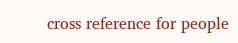cross reference for people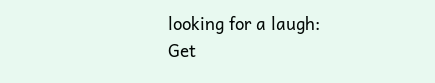looking for a laugh:
Get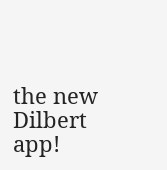the new Dilbert app!